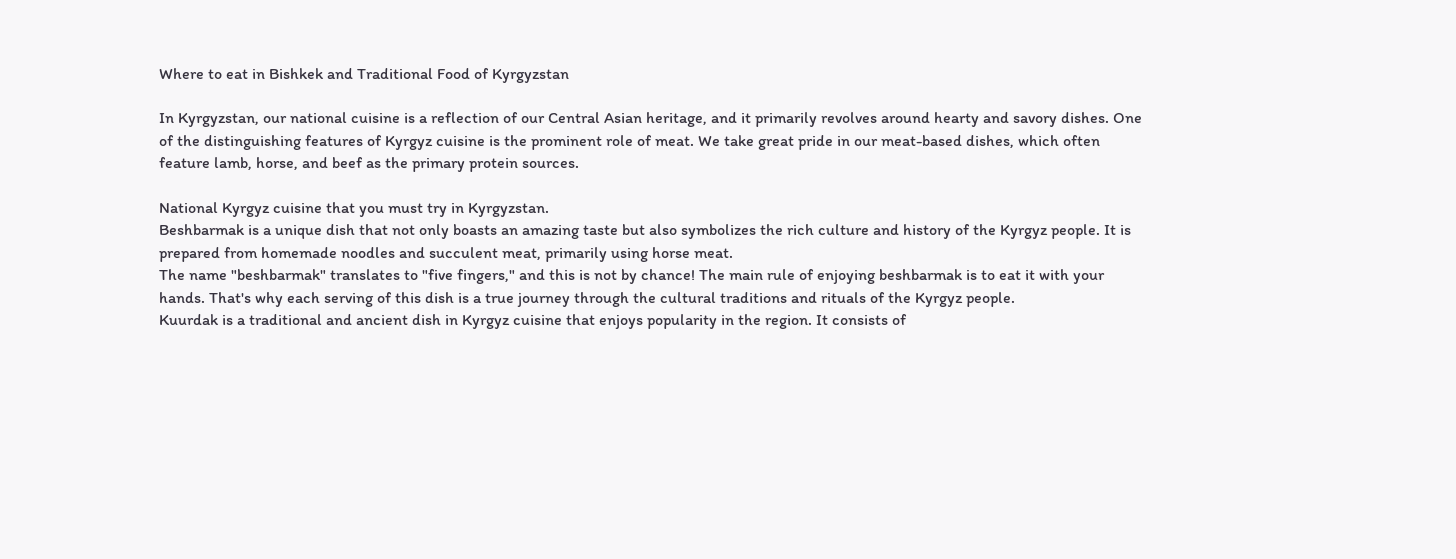Where to eat in Bishkek and Traditional Food of Kyrgyzstan

In Kyrgyzstan, our national cuisine is a reflection of our Central Asian heritage, and it primarily revolves around hearty and savory dishes. One of the distinguishing features of Kyrgyz cuisine is the prominent role of meat. We take great pride in our meat-based dishes, which often feature lamb, horse, and beef as the primary protein sources.

National Kyrgyz cuisine that you must try in Kyrgyzstan.
Beshbarmak is a unique dish that not only boasts an amazing taste but also symbolizes the rich culture and history of the Kyrgyz people. It is prepared from homemade noodles and succulent meat, primarily using horse meat.
The name "beshbarmak" translates to "five fingers," and this is not by chance! The main rule of enjoying beshbarmak is to eat it with your hands. That's why each serving of this dish is a true journey through the cultural traditions and rituals of the Kyrgyz people.
Kuurdak is a traditional and ancient dish in Kyrgyz cuisine that enjoys popularity in the region. It consists of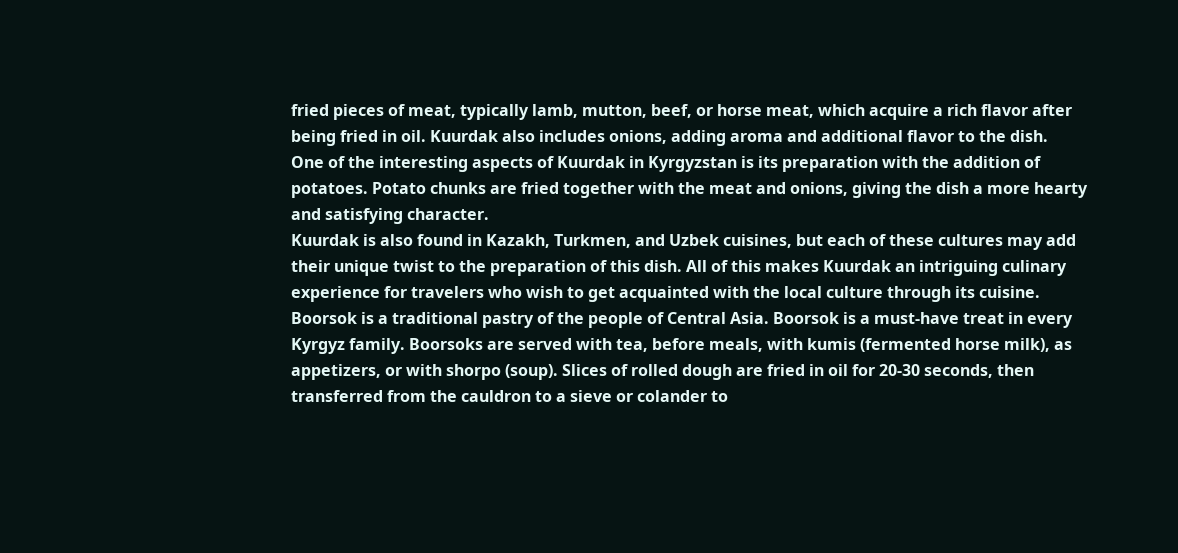fried pieces of meat, typically lamb, mutton, beef, or horse meat, which acquire a rich flavor after being fried in oil. Kuurdak also includes onions, adding aroma and additional flavor to the dish.
One of the interesting aspects of Kuurdak in Kyrgyzstan is its preparation with the addition of potatoes. Potato chunks are fried together with the meat and onions, giving the dish a more hearty and satisfying character.
Kuurdak is also found in Kazakh, Turkmen, and Uzbek cuisines, but each of these cultures may add their unique twist to the preparation of this dish. All of this makes Kuurdak an intriguing culinary experience for travelers who wish to get acquainted with the local culture through its cuisine.
Boorsok is a traditional pastry of the people of Central Asia. Boorsok is a must-have treat in every Kyrgyz family. Boorsoks are served with tea, before meals, with kumis (fermented horse milk), as appetizers, or with shorpo (soup). Slices of rolled dough are fried in oil for 20-30 seconds, then transferred from the cauldron to a sieve or colander to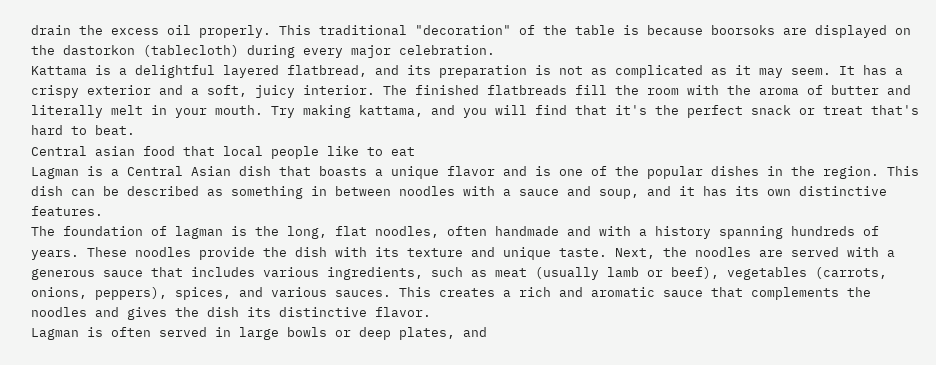drain the excess oil properly. This traditional "decoration" of the table is because boorsoks are displayed on the dastorkon (tablecloth) during every major celebration.
Kattama is a delightful layered flatbread, and its preparation is not as complicated as it may seem. It has a crispy exterior and a soft, juicy interior. The finished flatbreads fill the room with the aroma of butter and literally melt in your mouth. Try making kattama, and you will find that it's the perfect snack or treat that's hard to beat.
Central asian food that local people like to eat
Lagman is a Central Asian dish that boasts a unique flavor and is one of the popular dishes in the region. This dish can be described as something in between noodles with a sauce and soup, and it has its own distinctive features.
The foundation of lagman is the long, flat noodles, often handmade and with a history spanning hundreds of years. These noodles provide the dish with its texture and unique taste. Next, the noodles are served with a generous sauce that includes various ingredients, such as meat (usually lamb or beef), vegetables (carrots, onions, peppers), spices, and various sauces. This creates a rich and aromatic sauce that complements the noodles and gives the dish its distinctive flavor.
Lagman is often served in large bowls or deep plates, and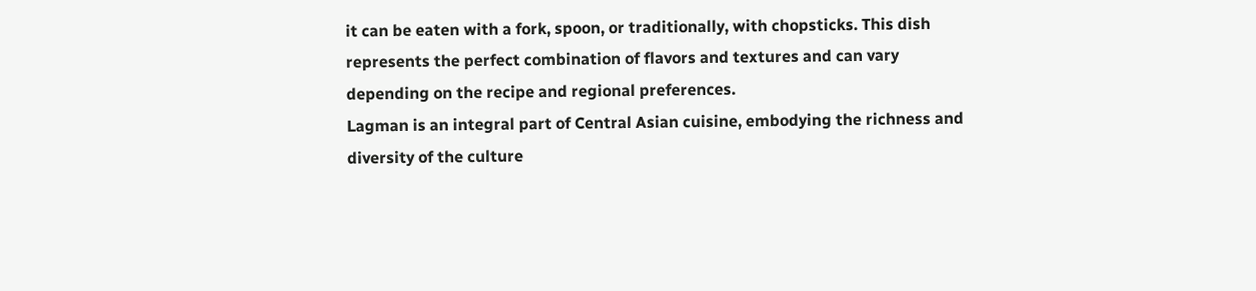it can be eaten with a fork, spoon, or traditionally, with chopsticks. This dish represents the perfect combination of flavors and textures and can vary depending on the recipe and regional preferences.
Lagman is an integral part of Central Asian cuisine, embodying the richness and diversity of the culture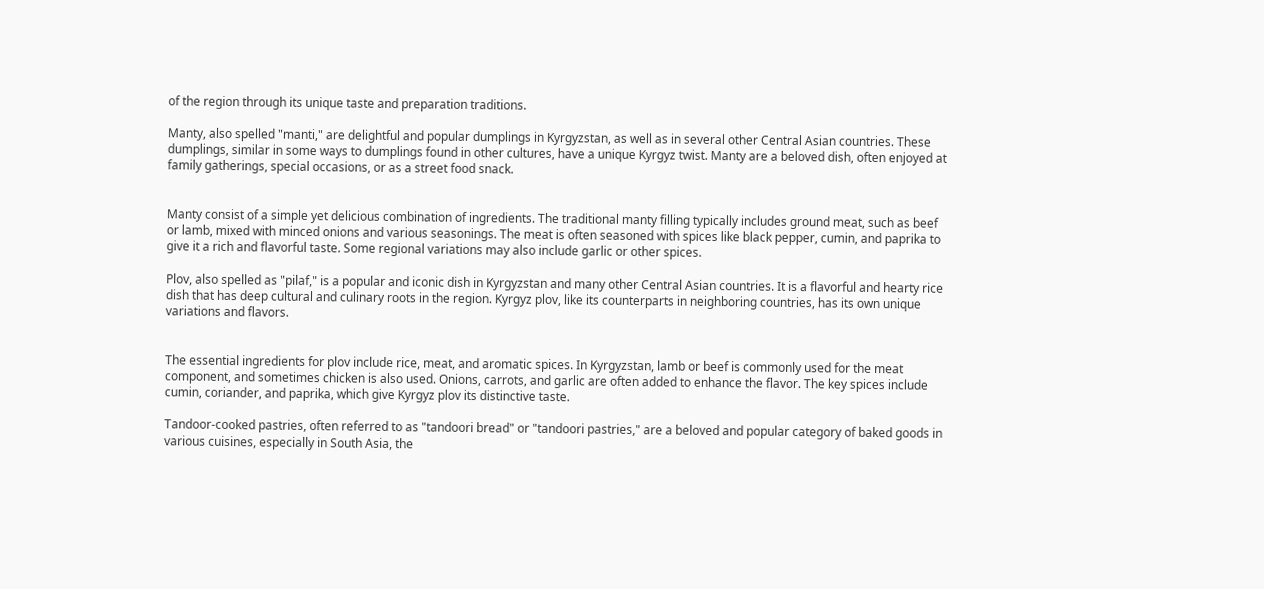of the region through its unique taste and preparation traditions.

Manty, also spelled "manti," are delightful and popular dumplings in Kyrgyzstan, as well as in several other Central Asian countries. These dumplings, similar in some ways to dumplings found in other cultures, have a unique Kyrgyz twist. Manty are a beloved dish, often enjoyed at family gatherings, special occasions, or as a street food snack.


Manty consist of a simple yet delicious combination of ingredients. The traditional manty filling typically includes ground meat, such as beef or lamb, mixed with minced onions and various seasonings. The meat is often seasoned with spices like black pepper, cumin, and paprika to give it a rich and flavorful taste. Some regional variations may also include garlic or other spices.

Plov, also spelled as "pilaf," is a popular and iconic dish in Kyrgyzstan and many other Central Asian countries. It is a flavorful and hearty rice dish that has deep cultural and culinary roots in the region. Kyrgyz plov, like its counterparts in neighboring countries, has its own unique variations and flavors.


The essential ingredients for plov include rice, meat, and aromatic spices. In Kyrgyzstan, lamb or beef is commonly used for the meat component, and sometimes chicken is also used. Onions, carrots, and garlic are often added to enhance the flavor. The key spices include cumin, coriander, and paprika, which give Kyrgyz plov its distinctive taste.

Tandoor-cooked pastries, often referred to as "tandoori bread" or "tandoori pastries," are a beloved and popular category of baked goods in various cuisines, especially in South Asia, the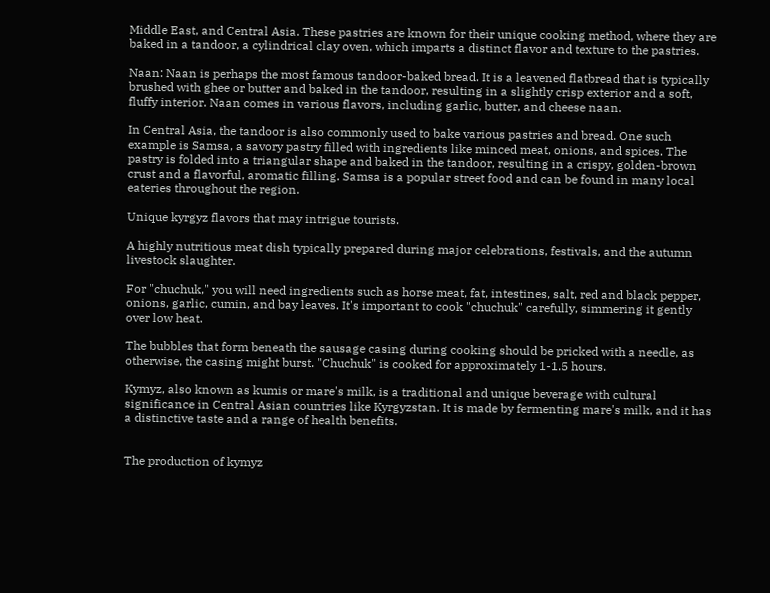Middle East, and Central Asia. These pastries are known for their unique cooking method, where they are baked in a tandoor, a cylindrical clay oven, which imparts a distinct flavor and texture to the pastries.

Naan: Naan is perhaps the most famous tandoor-baked bread. It is a leavened flatbread that is typically brushed with ghee or butter and baked in the tandoor, resulting in a slightly crisp exterior and a soft, fluffy interior. Naan comes in various flavors, including garlic, butter, and cheese naan.

In Central Asia, the tandoor is also commonly used to bake various pastries and bread. One such example is Samsa, a savory pastry filled with ingredients like minced meat, onions, and spices. The pastry is folded into a triangular shape and baked in the tandoor, resulting in a crispy, golden-brown crust and a flavorful, aromatic filling. Samsa is a popular street food and can be found in many local eateries throughout the region.

Unique kyrgyz flavors that may intrigue tourists.

A highly nutritious meat dish typically prepared during major celebrations, festivals, and the autumn livestock slaughter.

For "chuchuk," you will need ingredients such as horse meat, fat, intestines, salt, red and black pepper, onions, garlic, cumin, and bay leaves. It's important to cook "chuchuk" carefully, simmering it gently over low heat.

The bubbles that form beneath the sausage casing during cooking should be pricked with a needle, as otherwise, the casing might burst. "Chuchuk" is cooked for approximately 1-1.5 hours.

Kymyz, also known as kumis or mare's milk, is a traditional and unique beverage with cultural significance in Central Asian countries like Kyrgyzstan. It is made by fermenting mare's milk, and it has a distinctive taste and a range of health benefits.


The production of kymyz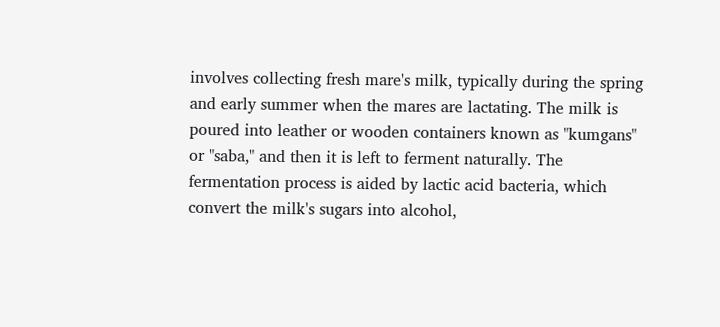involves collecting fresh mare's milk, typically during the spring and early summer when the mares are lactating. The milk is poured into leather or wooden containers known as "kumgans" or "saba," and then it is left to ferment naturally. The fermentation process is aided by lactic acid bacteria, which convert the milk's sugars into alcohol,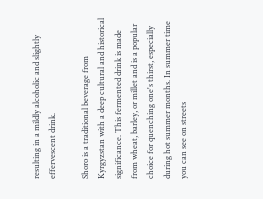resulting in a mildly alcoholic and slightly effervescent drink.

Shoro is a traditional beverage from Kyrgyzstan with a deep cultural and historical significance. This fermented drink is made from wheat, barley, or millet and is a popular choice for quenching one's thirst, especially during hot summer months. In summer time you can see on streets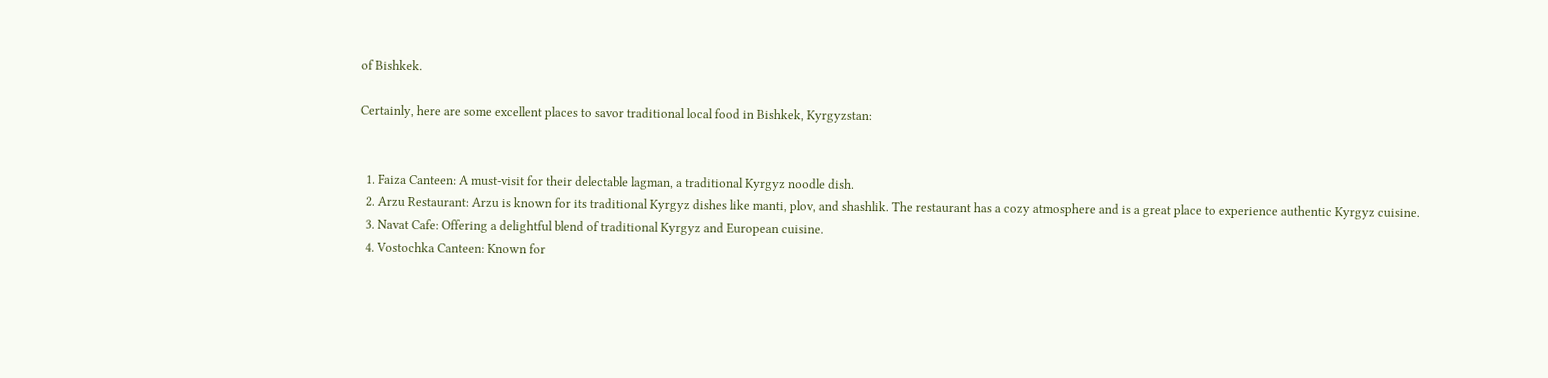of Bishkek.

Certainly, here are some excellent places to savor traditional local food in Bishkek, Kyrgyzstan:


  1. Faiza Canteen: A must-visit for their delectable lagman, a traditional Kyrgyz noodle dish.
  2. Arzu Restaurant: Arzu is known for its traditional Kyrgyz dishes like manti, plov, and shashlik. The restaurant has a cozy atmosphere and is a great place to experience authentic Kyrgyz cuisine.
  3. Navat Cafe: Offering a delightful blend of traditional Kyrgyz and European cuisine.
  4. Vostochka Canteen: Known for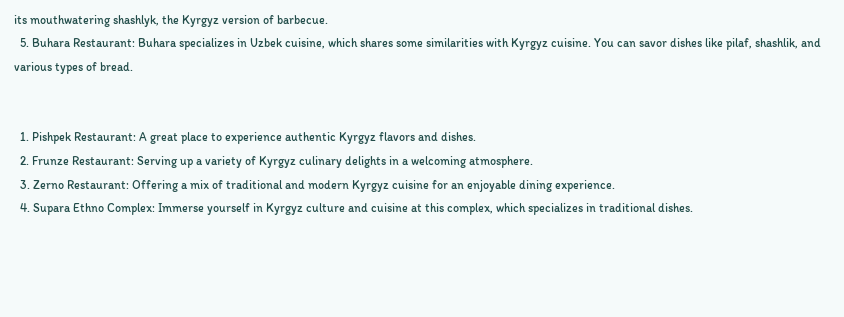its mouthwatering shashlyk, the Kyrgyz version of barbecue.
  5. Buhara Restaurant: Buhara specializes in Uzbek cuisine, which shares some similarities with Kyrgyz cuisine. You can savor dishes like pilaf, shashlik, and various types of bread.


  1. Pishpek Restaurant: A great place to experience authentic Kyrgyz flavors and dishes.
  2. Frunze Restaurant: Serving up a variety of Kyrgyz culinary delights in a welcoming atmosphere.
  3. Zerno Restaurant: Offering a mix of traditional and modern Kyrgyz cuisine for an enjoyable dining experience.
  4. Supara Ethno Complex: Immerse yourself in Kyrgyz culture and cuisine at this complex, which specializes in traditional dishes.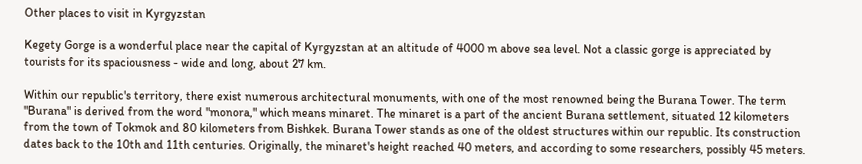Other places to visit in Kyrgyzstan

Kegety Gorge is a wonderful place near the capital of Kyrgyzstan at an altitude of 4000 m above sea level. Not a classic gorge is appreciated by tourists for its spaciousness - wide and long, about 27 km.

Within our republic's territory, there exist numerous architectural monuments, with one of the most renowned being the Burana Tower. The term "Burana" is derived from the word "monora," which means minaret. The minaret is a part of the ancient Burana settlement, situated 12 kilometers from the town of Tokmok and 80 kilometers from Bishkek. Burana Tower stands as one of the oldest structures within our republic. Its construction dates back to the 10th and 11th centuries. Originally, the minaret's height reached 40 meters, and according to some researchers, possibly 45 meters.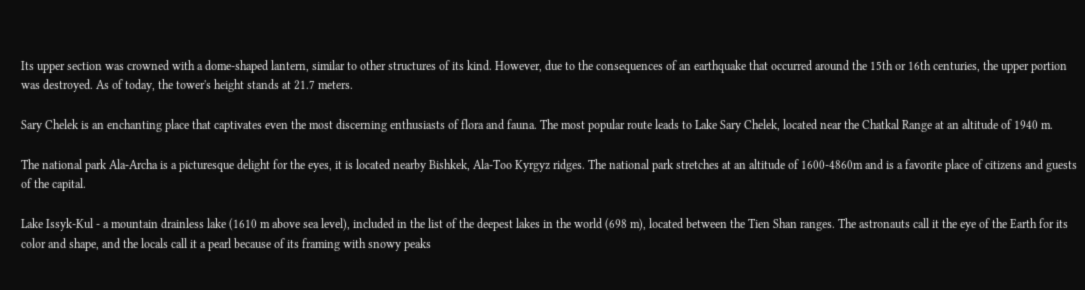Its upper section was crowned with a dome-shaped lantern, similar to other structures of its kind. However, due to the consequences of an earthquake that occurred around the 15th or 16th centuries, the upper portion was destroyed. As of today, the tower's height stands at 21.7 meters.

Sary Chelek is an enchanting place that captivates even the most discerning enthusiasts of flora and fauna. The most popular route leads to Lake Sary Chelek, located near the Chatkal Range at an altitude of 1940 m.

The national park Ala-Archa is a picturesque delight for the eyes, it is located nearby Bishkek, Ala-Too Kyrgyz ridges. The national park stretches at an altitude of 1600-4860m and is a favorite place of citizens and guests of the capital.

Lake Issyk-Kul - a mountain drainless lake (1610 m above sea level), included in the list of the deepest lakes in the world (698 m), located between the Tien Shan ranges. The astronauts call it the eye of the Earth for its color and shape, and the locals call it a pearl because of its framing with snowy peaks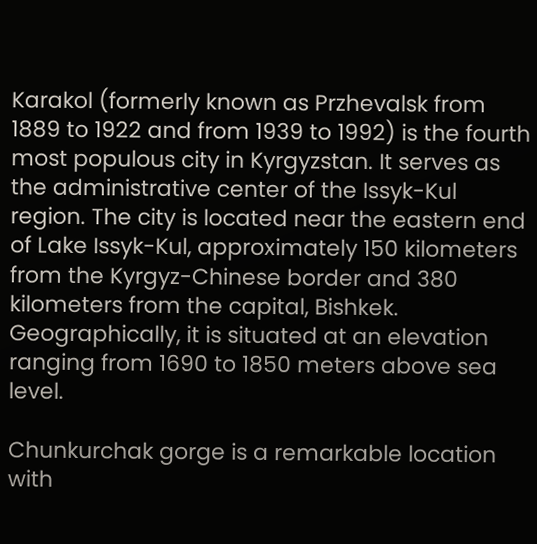Karakol (formerly known as Przhevalsk from 1889 to 1922 and from 1939 to 1992) is the fourth most populous city in Kyrgyzstan. It serves as the administrative center of the Issyk-Kul region. The city is located near the eastern end of Lake Issyk-Kul, approximately 150 kilometers from the Kyrgyz-Chinese border and 380 kilometers from the capital, Bishkek. Geographically, it is situated at an elevation ranging from 1690 to 1850 meters above sea level.

Chunkurchak gorge is a remarkable location with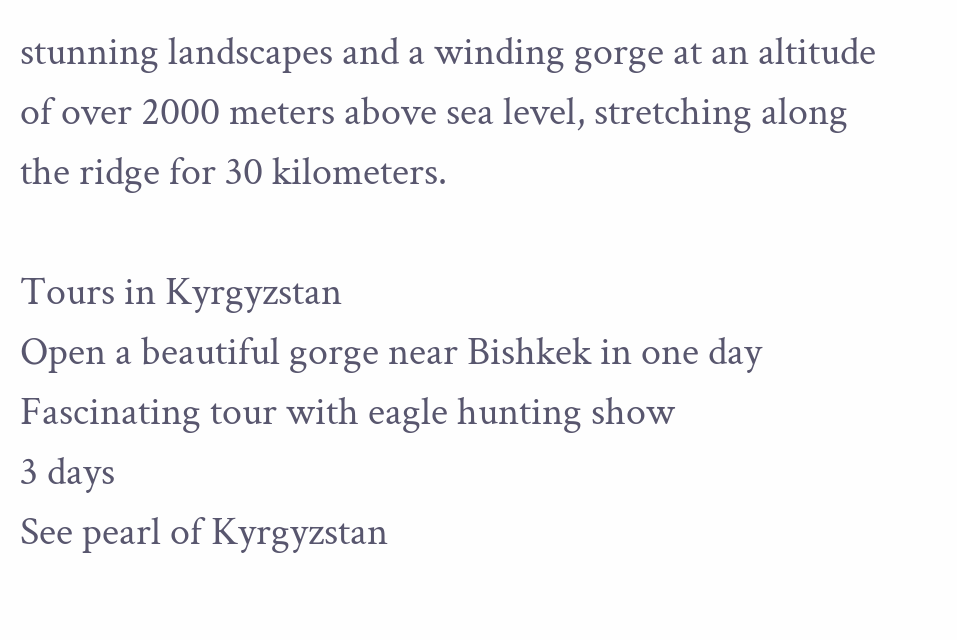stunning landscapes and a winding gorge at an altitude of over 2000 meters above sea level, stretching along the ridge for 30 kilometers.

Tours in Kyrgyzstan
Open a beautiful gorge near Bishkek in one day
Fascinating tour with eagle hunting show
3 days
See pearl of Kyrgyzstan